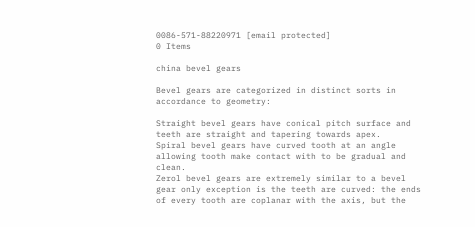0086-571-88220971 [email protected]
0 Items

china bevel gears

Bevel gears are categorized in distinct sorts in accordance to geometry:

Straight bevel gears have conical pitch surface and teeth are straight and tapering towards apex.
Spiral bevel gears have curved tooth at an angle allowing tooth make contact with to be gradual and clean.
Zerol bevel gears are extremely similar to a bevel gear only exception is the teeth are curved: the ends of every tooth are coplanar with the axis, but the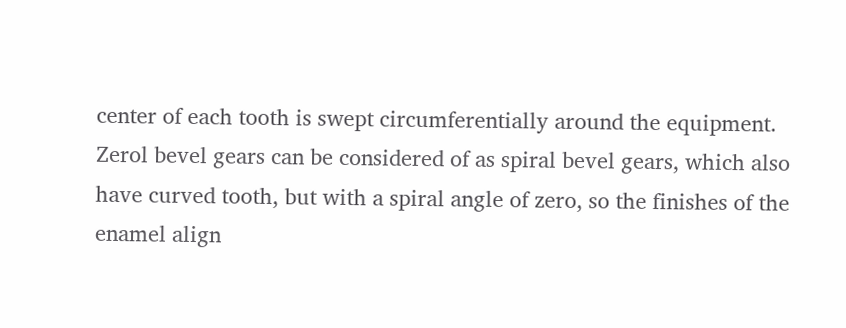center of each tooth is swept circumferentially around the equipment. Zerol bevel gears can be considered of as spiral bevel gears, which also have curved tooth, but with a spiral angle of zero, so the finishes of the enamel align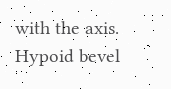with the axis.
Hypoid bevel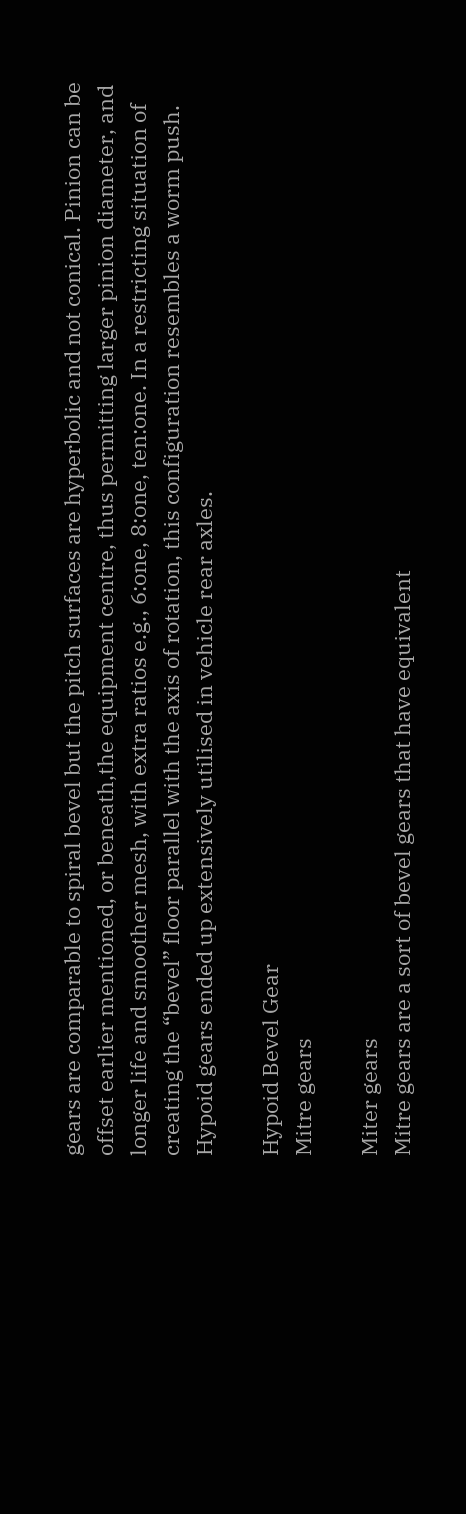gears are comparable to spiral bevel but the pitch surfaces are hyperbolic and not conical. Pinion can be offset earlier mentioned, or beneath,the equipment centre, thus permitting larger pinion diameter, and longer life and smoother mesh, with extra ratios e.g., 6:one, 8:one, ten:one. In a restricting situation of creating the “bevel” floor parallel with the axis of rotation, this configuration resembles a worm push. Hypoid gears ended up extensively utilised in vehicle rear axles.

Hypoid Bevel Gear
Mitre gears

Miter gears
Mitre gears are a sort of bevel gears that have equivalent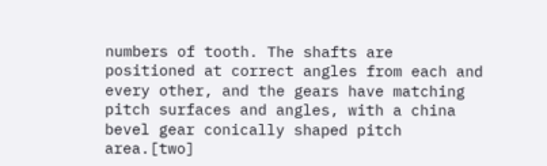numbers of tooth. The shafts are positioned at correct angles from each and every other, and the gears have matching pitch surfaces and angles, with a china bevel gear conically shaped pitch area.[two]